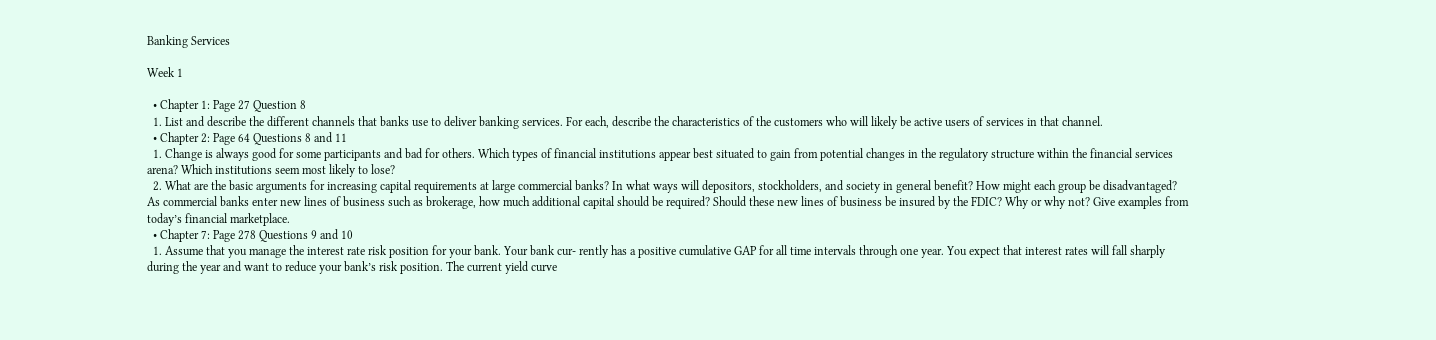Banking Services

Week 1

  • Chapter 1: Page 27 Question 8
  1. List and describe the different channels that banks use to deliver banking services. For each, describe the characteristics of the customers who will likely be active users of services in that channel.
  • Chapter 2: Page 64 Questions 8 and 11
  1. Change is always good for some participants and bad for others. Which types of financial institutions appear best situated to gain from potential changes in the regulatory structure within the financial services arena? Which institutions seem most likely to lose?
  2. What are the basic arguments for increasing capital requirements at large commercial banks? In what ways will depositors, stockholders, and society in general benefit? How might each group be disadvantaged? As commercial banks enter new lines of business such as brokerage, how much additional capital should be required? Should these new lines of business be insured by the FDIC? Why or why not? Give examples from today’s financial marketplace.
  • Chapter 7: Page 278 Questions 9 and 10
  1. Assume that you manage the interest rate risk position for your bank. Your bank cur- rently has a positive cumulative GAP for all time intervals through one year. You expect that interest rates will fall sharply during the year and want to reduce your bank’s risk position. The current yield curve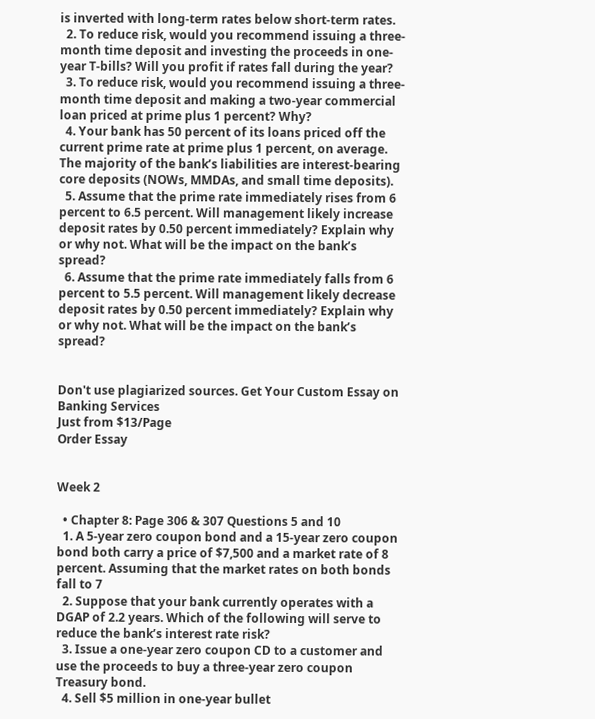is inverted with long-term rates below short-term rates.
  2. To reduce risk, would you recommend issuing a three-month time deposit and investing the proceeds in one-year T-bills? Will you profit if rates fall during the year?
  3. To reduce risk, would you recommend issuing a three-month time deposit and making a two-year commercial loan priced at prime plus 1 percent? Why?
  4. Your bank has 50 percent of its loans priced off the current prime rate at prime plus 1 percent, on average. The majority of the bank’s liabilities are interest-bearing core deposits (NOWs, MMDAs, and small time deposits).
  5. Assume that the prime rate immediately rises from 6 percent to 6.5 percent. Will management likely increase deposit rates by 0.50 percent immediately? Explain why or why not. What will be the impact on the bank’s spread?
  6. Assume that the prime rate immediately falls from 6 percent to 5.5 percent. Will management likely decrease deposit rates by 0.50 percent immediately? Explain why or why not. What will be the impact on the bank’s spread?


Don't use plagiarized sources. Get Your Custom Essay on
Banking Services
Just from $13/Page
Order Essay


Week 2

  • Chapter 8: Page 306 & 307 Questions 5 and 10
  1. A 5-year zero coupon bond and a 15-year zero coupon bond both carry a price of $7,500 and a market rate of 8 percent. Assuming that the market rates on both bonds fall to 7
  2. Suppose that your bank currently operates with a DGAP of 2.2 years. Which of the following will serve to reduce the bank’s interest rate risk?
  3. Issue a one-year zero coupon CD to a customer and use the proceeds to buy a three-year zero coupon Treasury bond.
  4. Sell $5 million in one-year bullet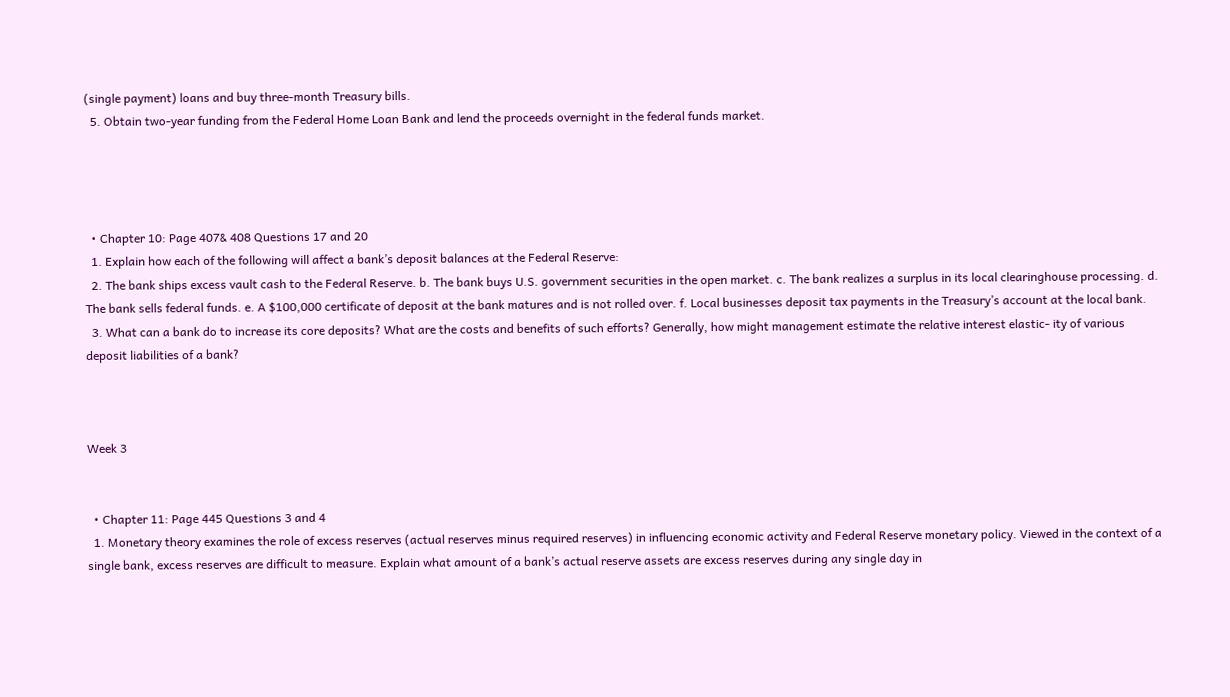(single payment) loans and buy three-month Treasury bills.
  5. Obtain two-year funding from the Federal Home Loan Bank and lend the proceeds overnight in the federal funds market.




  • Chapter 10: Page 407& 408 Questions 17 and 20
  1. Explain how each of the following will affect a bank’s deposit balances at the Federal Reserve:
  2. The bank ships excess vault cash to the Federal Reserve. b. The bank buys U.S. government securities in the open market. c. The bank realizes a surplus in its local clearinghouse processing. d. The bank sells federal funds. e. A $100,000 certificate of deposit at the bank matures and is not rolled over. f. Local businesses deposit tax payments in the Treasury’s account at the local bank.
  3. What can a bank do to increase its core deposits? What are the costs and benefits of such efforts? Generally, how might management estimate the relative interest elastic- ity of various deposit liabilities of a bank?



Week 3


  • Chapter 11: Page 445 Questions 3 and 4
  1. Monetary theory examines the role of excess reserves (actual reserves minus required reserves) in influencing economic activity and Federal Reserve monetary policy. Viewed in the context of a single bank, excess reserves are difficult to measure. Explain what amount of a bank’s actual reserve assets are excess reserves during any single day in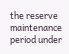the reserve maintenance period under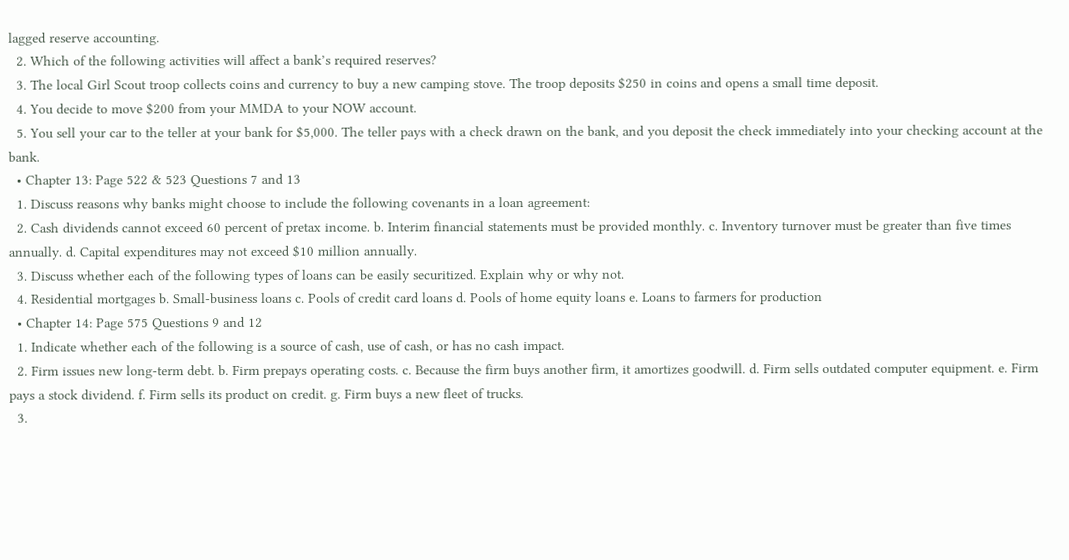lagged reserve accounting.
  2. Which of the following activities will affect a bank’s required reserves?
  3. The local Girl Scout troop collects coins and currency to buy a new camping stove. The troop deposits $250 in coins and opens a small time deposit.
  4. You decide to move $200 from your MMDA to your NOW account.
  5. You sell your car to the teller at your bank for $5,000. The teller pays with a check drawn on the bank, and you deposit the check immediately into your checking account at the bank.
  • Chapter 13: Page 522 & 523 Questions 7 and 13
  1. Discuss reasons why banks might choose to include the following covenants in a loan agreement:
  2. Cash dividends cannot exceed 60 percent of pretax income. b. Interim financial statements must be provided monthly. c. Inventory turnover must be greater than five times annually. d. Capital expenditures may not exceed $10 million annually.
  3. Discuss whether each of the following types of loans can be easily securitized. Explain why or why not.
  4. Residential mortgages b. Small-business loans c. Pools of credit card loans d. Pools of home equity loans e. Loans to farmers for production
  • Chapter 14: Page 575 Questions 9 and 12
  1. Indicate whether each of the following is a source of cash, use of cash, or has no cash impact.
  2. Firm issues new long-term debt. b. Firm prepays operating costs. c. Because the firm buys another firm, it amortizes goodwill. d. Firm sells outdated computer equipment. e. Firm pays a stock dividend. f. Firm sells its product on credit. g. Firm buys a new fleet of trucks.
  3.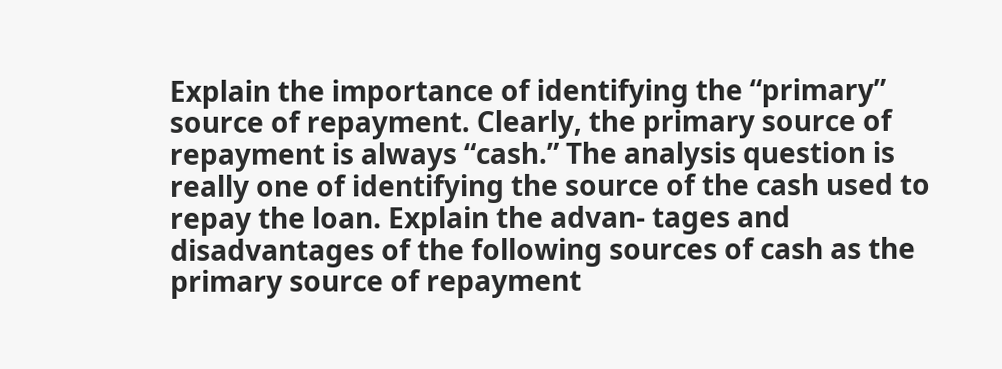Explain the importance of identifying the “primary” source of repayment. Clearly, the primary source of repayment is always “cash.” The analysis question is really one of identifying the source of the cash used to repay the loan. Explain the advan- tages and disadvantages of the following sources of cash as the primary source of repayment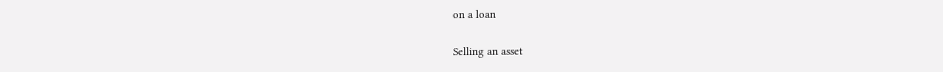on a loan

Selling an asset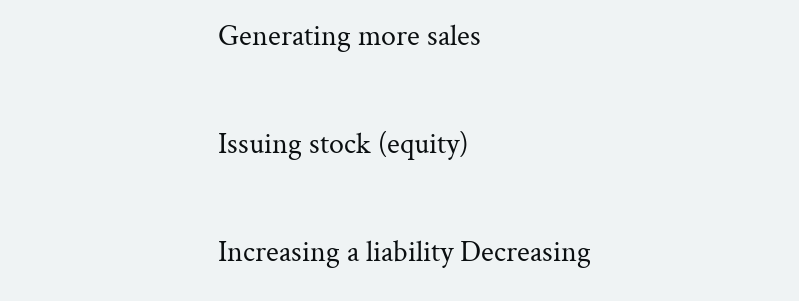Generating more sales

Issuing stock (equity)

Increasing a liability Decreasing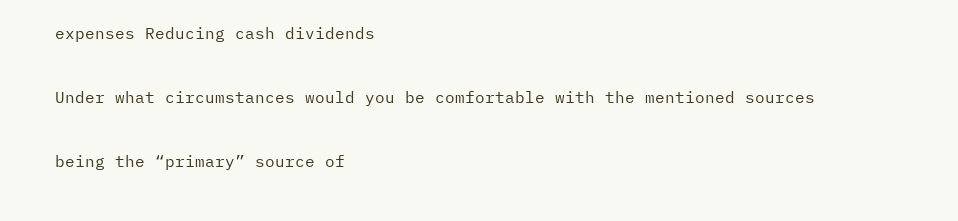expenses Reducing cash dividends

Under what circumstances would you be comfortable with the mentioned sources

being the “primary” source of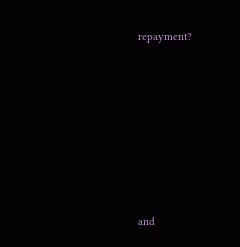repayment?









and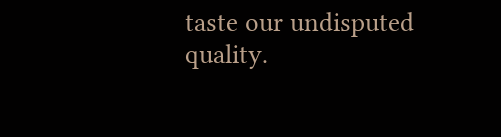taste our undisputed quality.